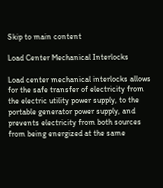Skip to main content

Load Center Mechanical Interlocks

Load center mechanical interlocks allows for the safe transfer of electricity from the electric utility power supply, to the portable generator power supply, and prevents electricity from both sources from being energized at the same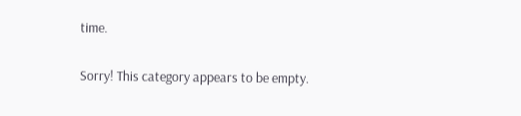time.

Sorry! This category appears to be empty.